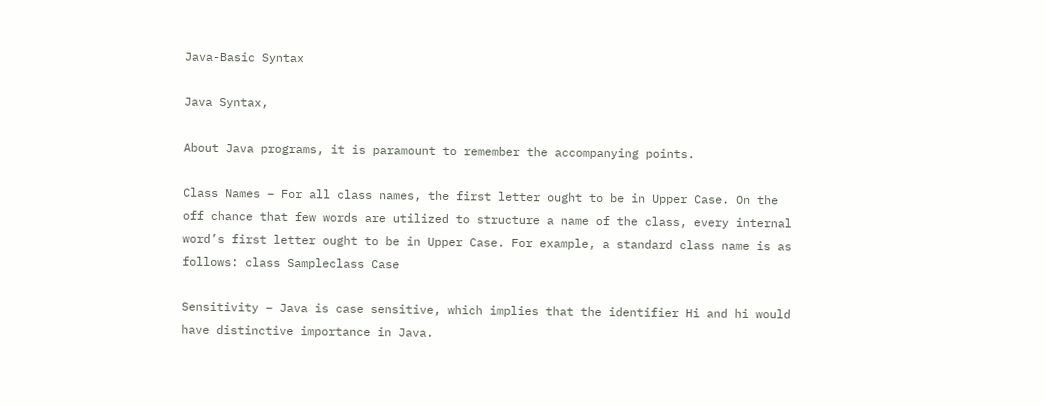Java-Basic Syntax

Java Syntax,

About Java programs, it is paramount to remember the accompanying points.

Class Names – For all class names, the first letter ought to be in Upper Case. On the off chance that few words are utilized to structure a name of the class, every internal word’s first letter ought to be in Upper Case. For example, a standard class name is as follows: class Sampleclass Case

Sensitivity – Java is case sensitive, which implies that the identifier Hi and hi would have distinctive importance in Java.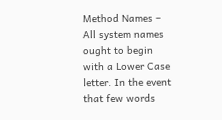Method Names – All system names ought to begin with a Lower Case letter. In the event that few words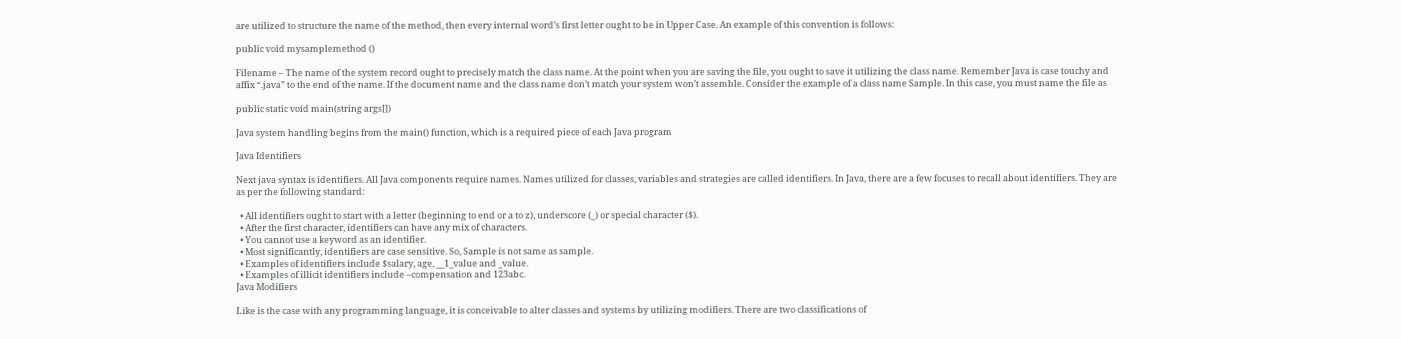are utilized to structure the name of the method, then every internal word’s first letter ought to be in Upper Case. An example of this convention is follows:

public void mysamplemethod ()

Filename – The name of the system record ought to precisely match the class name. At the point when you are saving the file, you ought to save it utilizing the class name. Remember Java is case touchy and affix “.java” to the end of the name. If the document name and the class name don’t match your system won’t assemble. Consider the example of a class name Sample. In this case, you must name the file as

public static void main(string args[])

Java system handling begins from the main() function, which is a required piece of each Java program

Java Identifiers

Next java syntax is identifiers. All Java components require names. Names utilized for classes, variables and strategies are called identifiers. In Java, there are a few focuses to recall about identifiers. They are as per the following standard:

  • All identifiers ought to start with a letter (beginning to end or a to z), underscore (_) or special character ($).
  • After the first character, identifiers can have any mix of characters.
  • You cannot use a keyword as an identifier.
  • Most significantly, identifiers are case sensitive. So, Sample is not same as sample.
  • Examples of identifiers include $salary, age, __1_value and _value.
  • Examples of illicit identifiers include –compensation and 123abc.
Java Modifiers

Like is the case with any programming language, it is conceivable to alter classes and systems by utilizing modifiers. There are two classifications of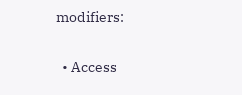modifiers:

  • Access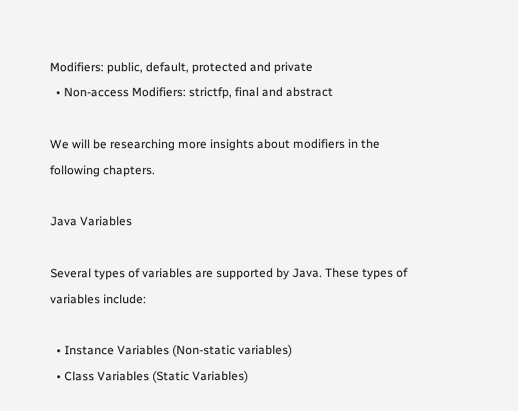Modifiers: public, default, protected and private
  • Non-access Modifiers: strictfp, final and abstract

We will be researching more insights about modifiers in the following chapters.

Java Variables

Several types of variables are supported by Java. These types of variables include:

  • Instance Variables (Non-static variables)
  • Class Variables (Static Variables)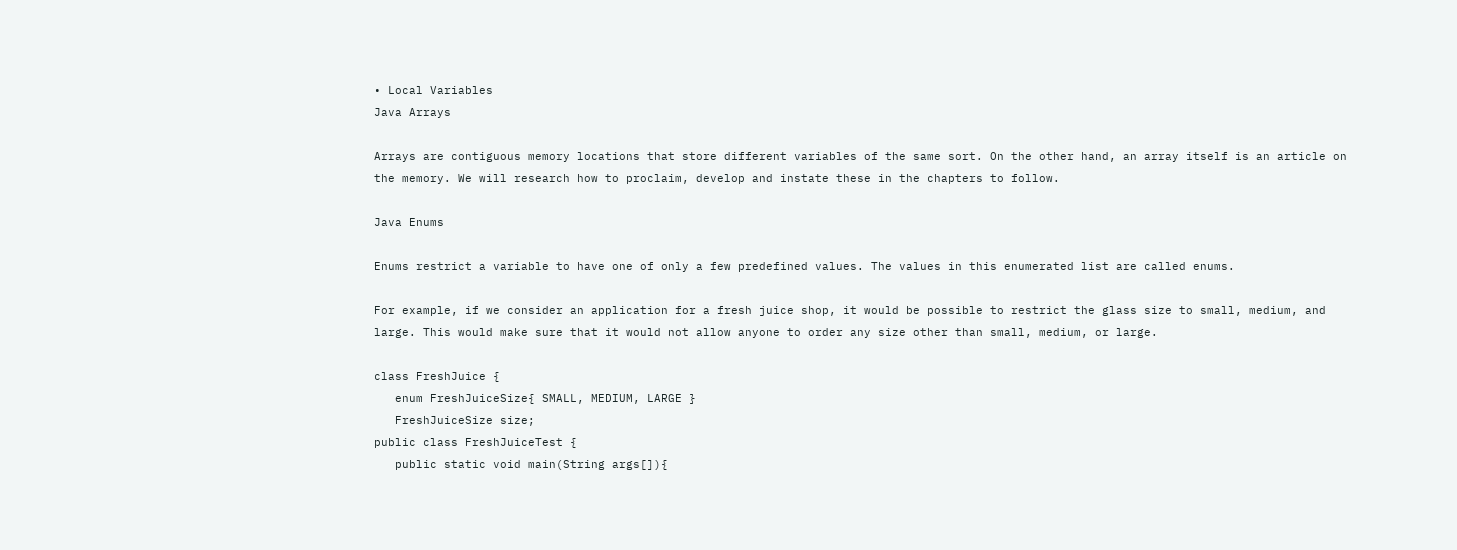• Local Variables
Java Arrays

Arrays are contiguous memory locations that store different variables of the same sort. On the other hand, an array itself is an article on the memory. We will research how to proclaim, develop and instate these in the chapters to follow.

Java Enums

Enums restrict a variable to have one of only a few predefined values. The values in this enumerated list are called enums.

For example, if we consider an application for a fresh juice shop, it would be possible to restrict the glass size to small, medium, and large. This would make sure that it would not allow anyone to order any size other than small, medium, or large.

class FreshJuice {
   enum FreshJuiceSize{ SMALL, MEDIUM, LARGE }
   FreshJuiceSize size;
public class FreshJuiceTest {
   public static void main(String args[]){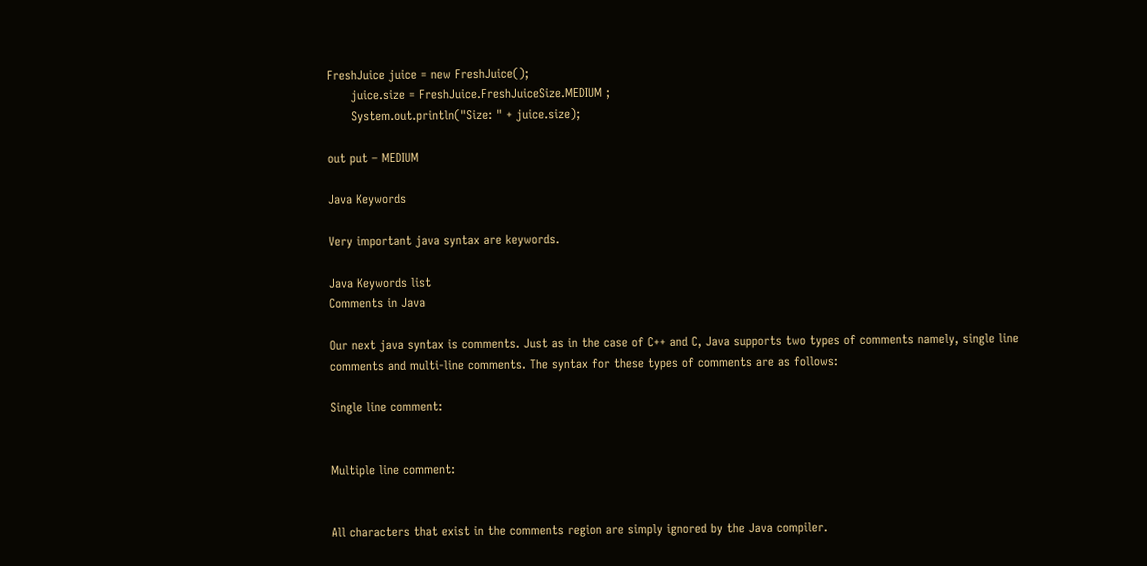FreshJuice juice = new FreshJuice();
      juice.size = FreshJuice.FreshJuiceSize.MEDIUM ;
      System.out.println("Size: " + juice.size);

out put – MEDIUM

Java Keywords

Very important java syntax are keywords.

Java Keywords list
Comments in Java

Our next java syntax is comments. Just as in the case of C++ and C, Java supports two types of comments namely, single line comments and multi-line comments. The syntax for these types of comments are as follows:

Single line comment:


Multiple line comment:


All characters that exist in the comments region are simply ignored by the Java compiler.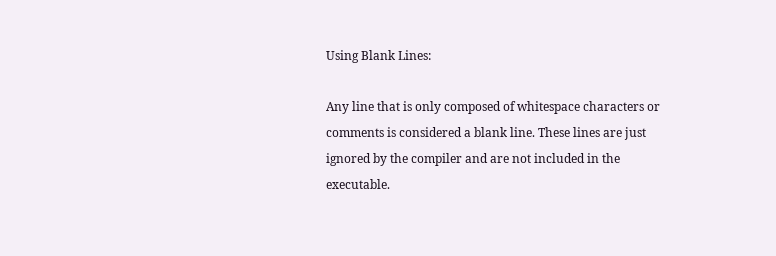Using Blank Lines:

Any line that is only composed of whitespace characters or comments is considered a blank line. These lines are just ignored by the compiler and are not included in the executable.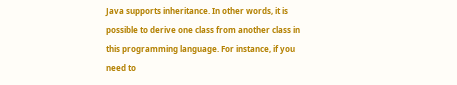Java supports inheritance. In other words, it is possible to derive one class from another class in this programming language. For instance, if you need to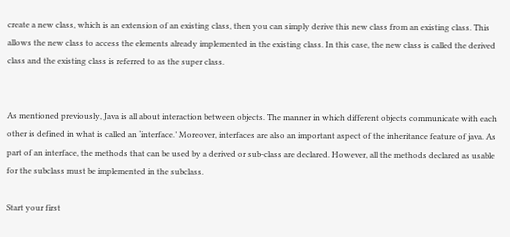create a new class, which is an extension of an existing class, then you can simply derive this new class from an existing class. This allows the new class to access the elements already implemented in the existing class. In this case, the new class is called the derived class and the existing class is referred to as the super class.


As mentioned previously, Java is all about interaction between objects. The manner in which different objects communicate with each other is defined in what is called an ‘interface.’ Moreover, interfaces are also an important aspect of the inheritance feature of java. As part of an interface, the methods that can be used by a derived or sub-class are declared. However, all the methods declared as usable for the subclass must be implemented in the subclass.

Start your first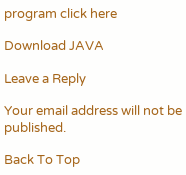program click here

Download JAVA

Leave a Reply

Your email address will not be published.

Back To Top